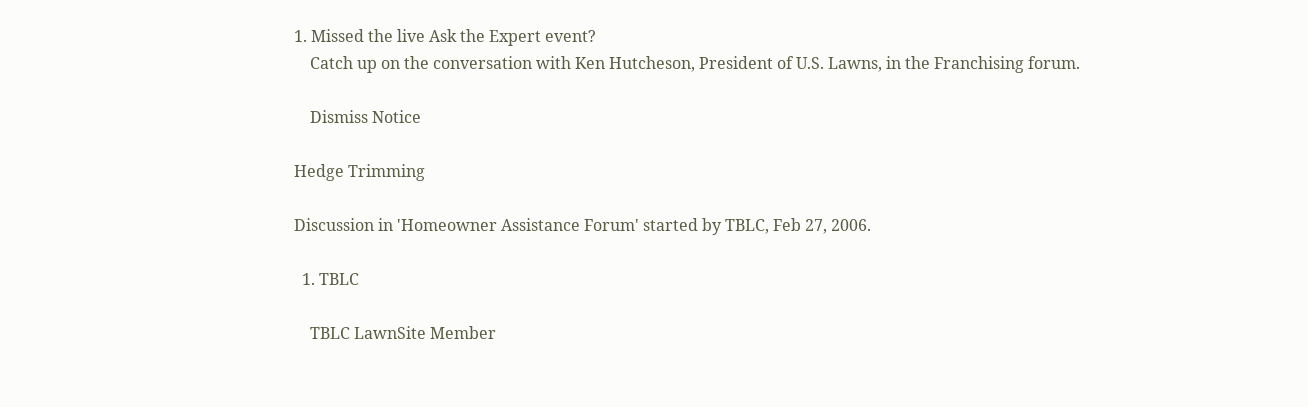1. Missed the live Ask the Expert event?
    Catch up on the conversation with Ken Hutcheson, President of U.S. Lawns, in the Franchising forum.

    Dismiss Notice

Hedge Trimming

Discussion in 'Homeowner Assistance Forum' started by TBLC, Feb 27, 2006.

  1. TBLC

    TBLC LawnSite Member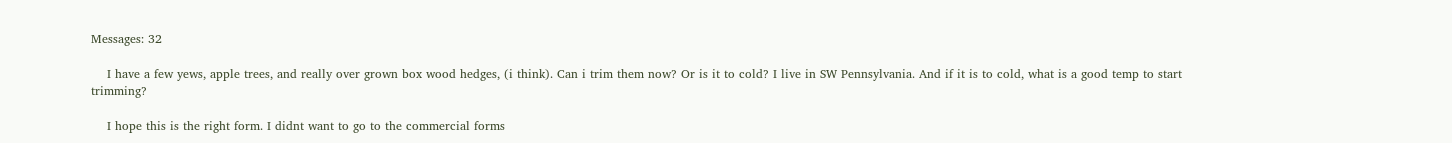Messages: 32

    I have a few yews, apple trees, and really over grown box wood hedges, (i think). Can i trim them now? Or is it to cold? I live in SW Pennsylvania. And if it is to cold, what is a good temp to start trimming?

    I hope this is the right form. I didnt want to go to the commercial forms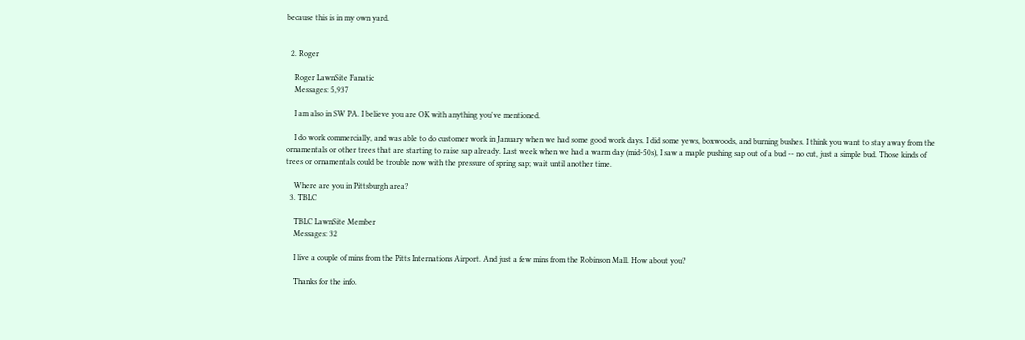because this is in my own yard.


  2. Roger

    Roger LawnSite Fanatic
    Messages: 5,937

    I am also in SW PA. I believe you are OK with anything you've mentioned.

    I do work commercially, and was able to do customer work in January when we had some good work days. I did some yews, boxwoods, and burning bushes. I think you want to stay away from the ornamentals or other trees that are starting to raise sap already. Last week when we had a warm day (mid-50s), I saw a maple pushing sap out of a bud -- no cut, just a simple bud. Those kinds of trees or ornamentals could be trouble now with the pressure of spring sap; wait until another time.

    Where are you in Pittsburgh area?
  3. TBLC

    TBLC LawnSite Member
    Messages: 32

    I live a couple of mins from the Pitts Internations Airport. And just a few mins from the Robinson Mall. How about you?

    Thanks for the info.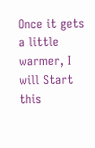Once it gets a little warmer, I will Start this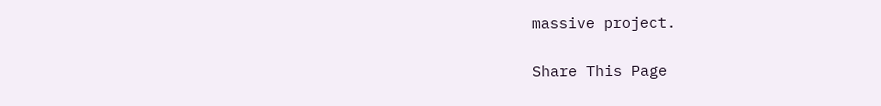massive project.

Share This Page